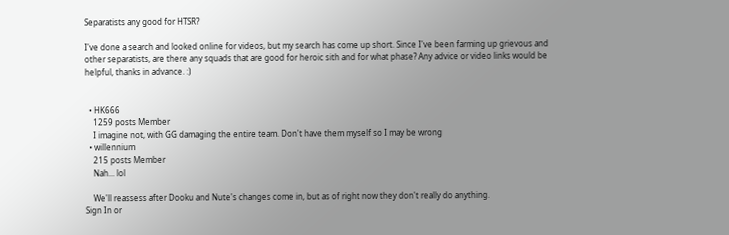Separatists any good for HTSR?

I've done a search and looked online for videos, but my search has come up short. Since I've been farming up grievous and other separatists, are there any squads that are good for heroic sith and for what phase? Any advice or video links would be helpful, thanks in advance. :)


  • HK666
    1259 posts Member
    I imagine not, with GG damaging the entire team. Don't have them myself so I may be wrong
  • willennium
    215 posts Member
    Nah... lol

    We'll reassess after Dooku and Nute's changes come in, but as of right now they don't really do anything.
Sign In or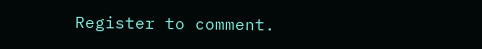Register to comment.